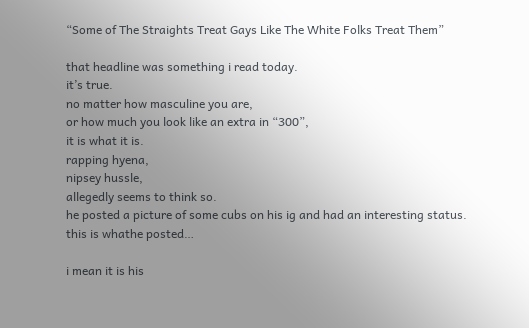“Some of The Straights Treat Gays Like The White Folks Treat Them”

that headline was something i read today.
it’s true.
no matter how masculine you are,
or how much you look like an extra in “300”,
it is what it is.
rapping hyena,
nipsey hussle,
allegedly seems to think so.
he posted a picture of some cubs on his ig and had an interesting status.
this is whathe posted…

i mean it is his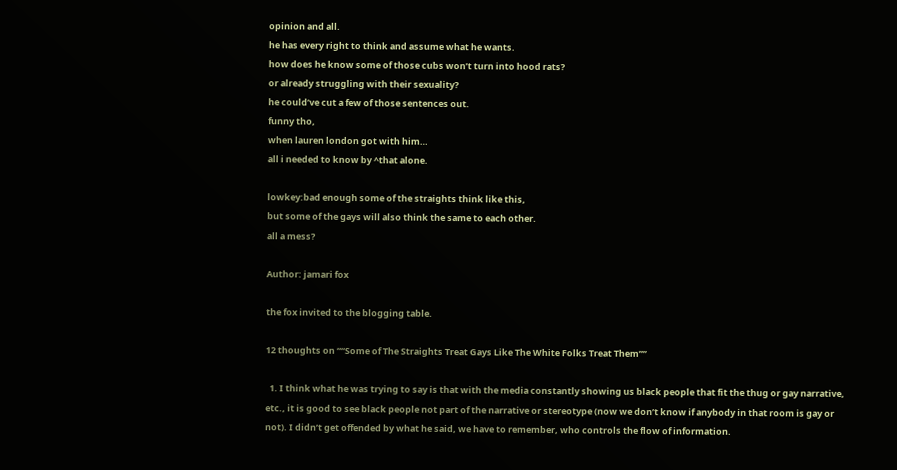opinion and all.
he has every right to think and assume what he wants.
how does he know some of those cubs won’t turn into hood rats?
or already struggling with their sexuality?
he could’ve cut a few of those sentences out.
funny tho,
when lauren london got with him…
all i needed to know by ^that alone.

lowkey:bad enough some of the straights think like this,
but some of the gays will also think the same to each other.
all a mess?

Author: jamari fox

the fox invited to the blogging table.

12 thoughts on ““Some of The Straights Treat Gays Like The White Folks Treat Them””

  1. I think what he was trying to say is that with the media constantly showing us black people that fit the thug or gay narrative, etc., it is good to see black people not part of the narrative or stereotype (now we don’t know if anybody in that room is gay or not). I didn’t get offended by what he said, we have to remember, who controls the flow of information.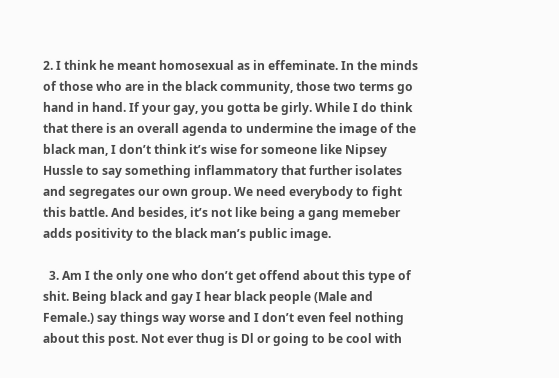2. I think he meant homosexual as in effeminate. In the minds of those who are in the black community, those two terms go hand in hand. If your gay, you gotta be girly. While I do think that there is an overall agenda to undermine the image of the black man, I don’t think it’s wise for someone like Nipsey Hussle to say something inflammatory that further isolates and segregates our own group. We need everybody to fight this battle. And besides, it’s not like being a gang memeber adds positivity to the black man’s public image.

  3. Am I the only one who don’t get offend about this type of shit. Being black and gay I hear black people (Male and Female.) say things way worse and I don’t even feel nothing about this post. Not ever thug is Dl or going to be cool with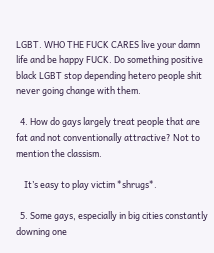LGBT. WHO THE FUCK CARES live your damn life and be happy FUCK. Do something positive black LGBT stop depending hetero people shit never going change with them.

  4. How do gays largely treat people that are fat and not conventionally attractive? Not to mention the classism.

    It’s easy to play victim *shrugs*.

  5. Some gays, especially in big cities constantly downing one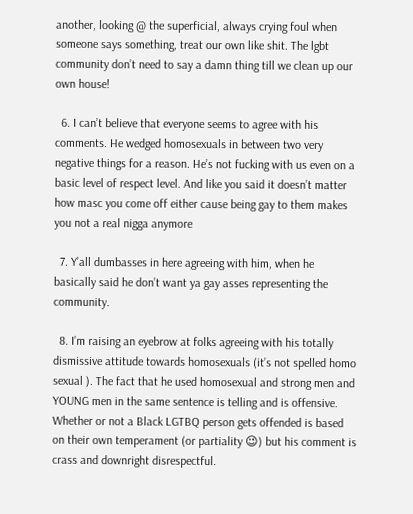another, looking @ the superficial, always crying foul when someone says something, treat our own like shit. The lgbt community don’t need to say a damn thing till we clean up our own house!

  6. I can’t believe that everyone seems to agree with his comments. He wedged homosexuals in between two very negative things for a reason. He’s not fucking with us even on a basic level of respect level. And like you said it doesn’t matter how masc you come off either cause being gay to them makes you not a real nigga anymore

  7. Y’all dumbasses in here agreeing with him, when he basically said he don’t want ya gay asses representing the community.

  8. I’m raising an eyebrow at folks agreeing with his totally dismissive attitude towards homosexuals (it’s not spelled homo sexual ). The fact that he used homosexual and strong men and YOUNG men in the same sentence is telling and is offensive. Whether or not a Black LGTBQ person gets offended is based on their own temperament (or partiality 😉) but his comment is crass and downright disrespectful.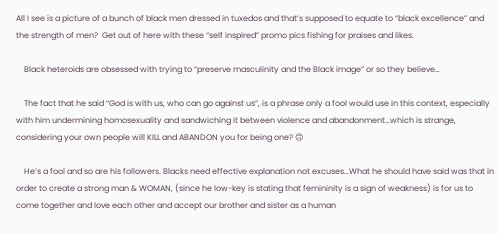All I see is a picture of a bunch of black men dressed in tuxedos and that’s supposed to equate to “black excellence” and the strength of men?  Get out of here with these “self inspired” promo pics fishing for praises and likes.

    Black heteroids are obsessed with trying to “preserve masculinity and the Black image” or so they believe…

    The fact that he said “God is with us, who can go against us”, is a phrase only a fool would use in this context, especially with him undermining homosexuality and sandwiching it between violence and abandonment…which is strange, considering your own people will KILL and ABANDON you for being one? 🙃

    He’s a fool and so are his followers. Blacks need effective explanation not excuses…What he should have said was that in order to create a strong man & WOMAN, (since he low-key is stating that femininity is a sign of weakness) is for us to come together and love each other and accept our brother and sister as a human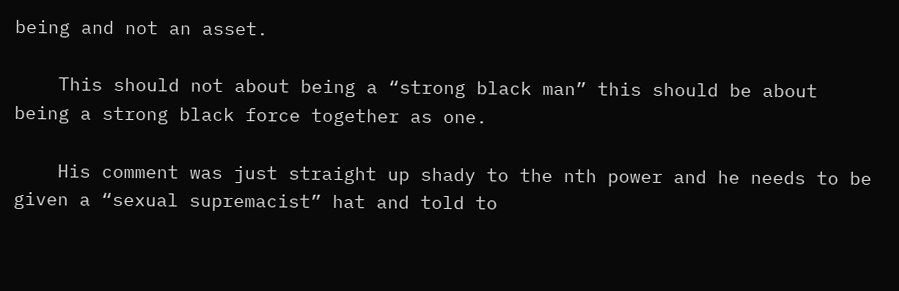being and not an asset.

    This should not about being a “strong black man” this should be about being a strong black force together as one.

    His comment was just straight up shady to the nth power and he needs to be given a “sexual supremacist” hat and told to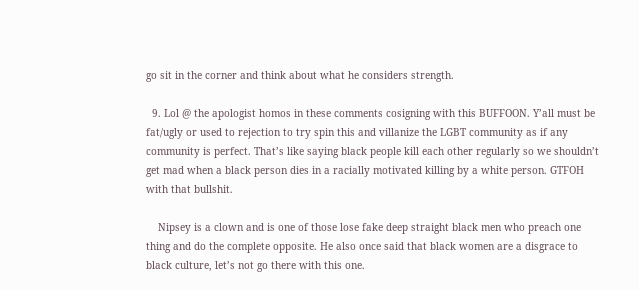go sit in the corner and think about what he considers strength.

  9. Lol @ the apologist homos in these comments cosigning with this BUFFOON. Y’all must be fat/ugly or used to rejection to try spin this and villanize the LGBT community as if any community is perfect. That’s like saying black people kill each other regularly so we shouldn’t get mad when a black person dies in a racially motivated killing by a white person. GTFOH with that bullshit.

    Nipsey is a clown and is one of those lose fake deep straight black men who preach one thing and do the complete opposite. He also once said that black women are a disgrace to black culture, let’s not go there with this one.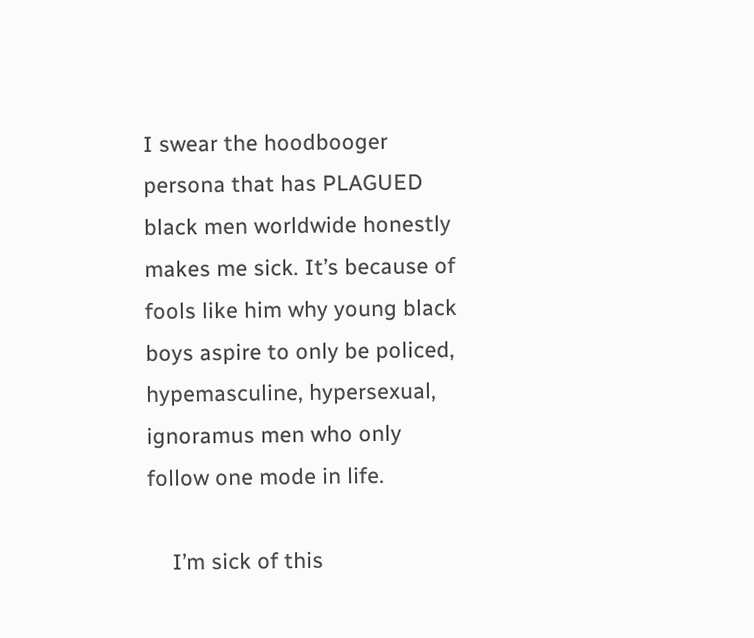I swear the hoodbooger persona that has PLAGUED black men worldwide honestly makes me sick. It’s because of fools like him why young black boys aspire to only be policed, hypemasculine, hypersexual, ignoramus men who only follow one mode in life.

    I’m sick of this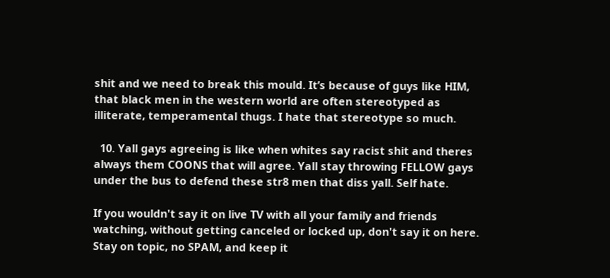shit and we need to break this mould. It’s because of guys like HIM, that black men in the western world are often stereotyped as illiterate, temperamental thugs. I hate that stereotype so much.

  10. Yall gays agreeing is like when whites say racist shit and theres always them COONS that will agree. Yall stay throwing FELLOW gays under the bus to defend these str8 men that diss yall. Self hate.

If you wouldn't say it on live TV with all your family and friends watching, without getting canceled or locked up, don't say it on here. Stay on topic, no SPAM, and keep it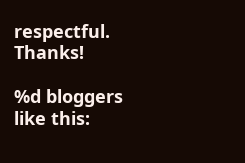respectful. Thanks!

%d bloggers like this: